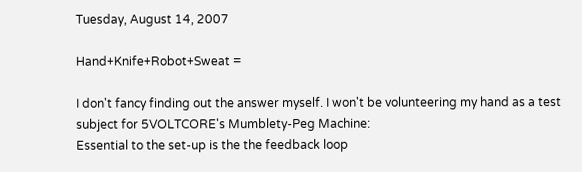Tuesday, August 14, 2007

Hand+Knife+Robot+Sweat =

I don't fancy finding out the answer myself. I won't be volunteering my hand as a test subject for 5VOLTCORE's Mumblety-Peg Machine:
Essential to the set-up is the the feedback loop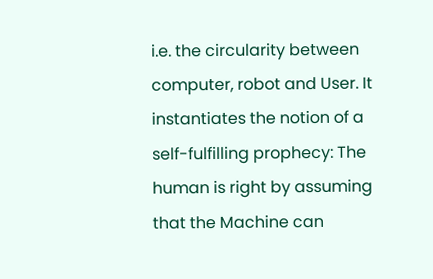i.e. the circularity between computer, robot and User. It instantiates the notion of a self-fulfilling prophecy: The human is right by assuming that the Machine can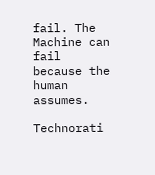fail. The Machine can fail because the human assumes.

Technorati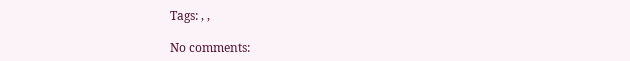Tags: , ,

No comments: